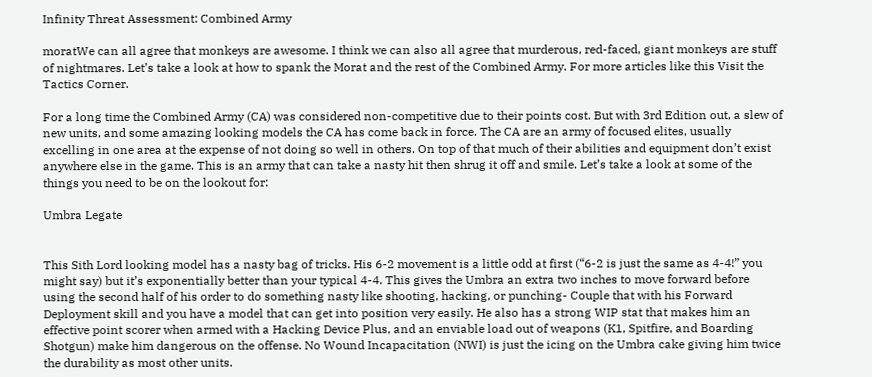Infinity Threat Assessment: Combined Army

moratWe can all agree that monkeys are awesome. I think we can also all agree that murderous, red-faced, giant monkeys are stuff of nightmares. Let’s take a look at how to spank the Morat and the rest of the Combined Army. For more articles like this Visit the Tactics Corner.

For a long time the Combined Army (CA) was considered non-competitive due to their points cost. But with 3rd Edition out, a slew of new units, and some amazing looking models the CA has come back in force. The CA are an army of focused elites, usually excelling in one area at the expense of not doing so well in others. On top of that much of their abilities and equipment don’t exist anywhere else in the game. This is an army that can take a nasty hit then shrug it off and smile. Let’s take a look at some of the things you need to be on the lookout for:

Umbra Legate


This Sith Lord looking model has a nasty bag of tricks. His 6-2 movement is a little odd at first (“6-2 is just the same as 4-4!” you might say) but it’s exponentially better than your typical 4-4. This gives the Umbra an extra two inches to move forward before using the second half of his order to do something nasty like shooting, hacking, or punching- Couple that with his Forward Deployment skill and you have a model that can get into position very easily. He also has a strong WIP stat that makes him an effective point scorer when armed with a Hacking Device Plus, and an enviable load out of weapons (K1, Spitfire, and Boarding Shotgun) make him dangerous on the offense. No Wound Incapacitation (NWI) is just the icing on the Umbra cake giving him twice the durability as most other units.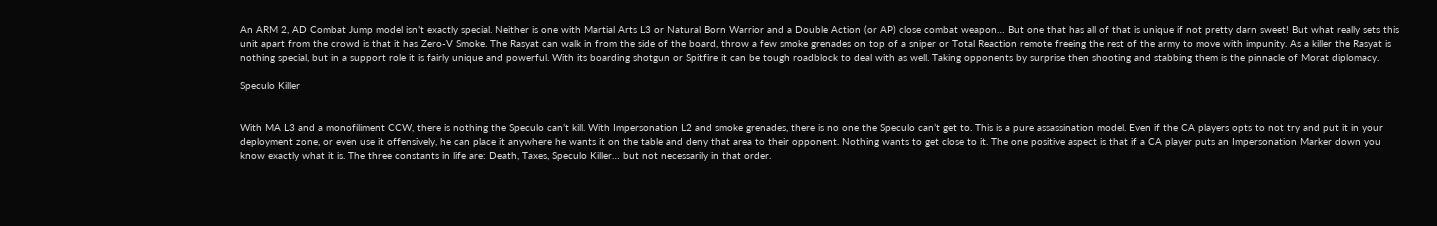An ARM 2, AD Combat Jump model isn’t exactly special. Neither is one with Martial Arts L3 or Natural Born Warrior and a Double Action (or AP) close combat weapon… But one that has all of that is unique if not pretty darn sweet! But what really sets this unit apart from the crowd is that it has Zero-V Smoke. The Rasyat can walk in from the side of the board, throw a few smoke grenades on top of a sniper or Total Reaction remote freeing the rest of the army to move with impunity. As a killer the Rasyat is nothing special, but in a support role it is fairly unique and powerful. With its boarding shotgun or Spitfire it can be tough roadblock to deal with as well. Taking opponents by surprise then shooting and stabbing them is the pinnacle of Morat diplomacy.

Speculo Killer


With MA L3 and a monofiliment CCW, there is nothing the Speculo can’t kill. With Impersonation L2 and smoke grenades, there is no one the Speculo can’t get to. This is a pure assassination model. Even if the CA players opts to not try and put it in your deployment zone, or even use it offensively, he can place it anywhere he wants it on the table and deny that area to their opponent. Nothing wants to get close to it. The one positive aspect is that if a CA player puts an Impersonation Marker down you know exactly what it is. The three constants in life are: Death, Taxes, Speculo Killer… but not necessarily in that order.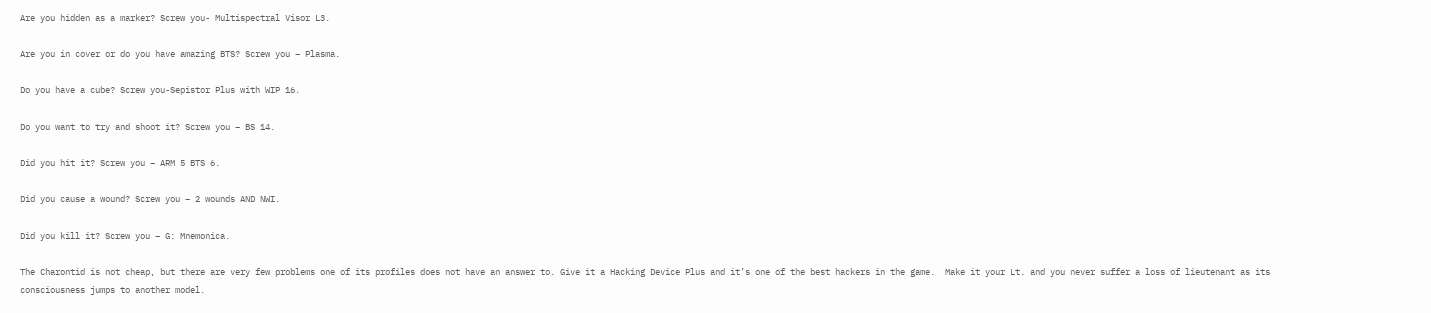Are you hidden as a marker? Screw you- Multispectral Visor L3.

Are you in cover or do you have amazing BTS? Screw you – Plasma.

Do you have a cube? Screw you-Sepistor Plus with WIP 16.

Do you want to try and shoot it? Screw you – BS 14.

Did you hit it? Screw you – ARM 5 BTS 6.

Did you cause a wound? Screw you – 2 wounds AND NWI.

Did you kill it? Screw you – G: Mnemonica.

The Charontid is not cheap, but there are very few problems one of its profiles does not have an answer to. Give it a Hacking Device Plus and it’s one of the best hackers in the game.  Make it your Lt. and you never suffer a loss of lieutenant as its consciousness jumps to another model.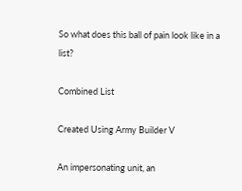So what does this ball of pain look like in a list?

Combined List

Created Using Army Builder V

An impersonating unit, an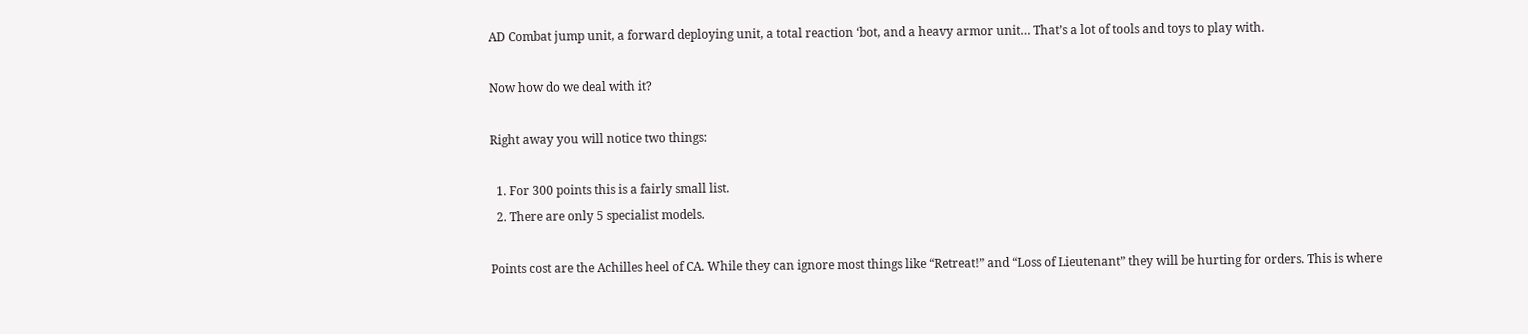AD Combat jump unit, a forward deploying unit, a total reaction ‘bot, and a heavy armor unit… That’s a lot of tools and toys to play with.

Now how do we deal with it?

Right away you will notice two things:

  1. For 300 points this is a fairly small list.
  2. There are only 5 specialist models.

Points cost are the Achilles heel of CA. While they can ignore most things like “Retreat!” and “Loss of Lieutenant” they will be hurting for orders. This is where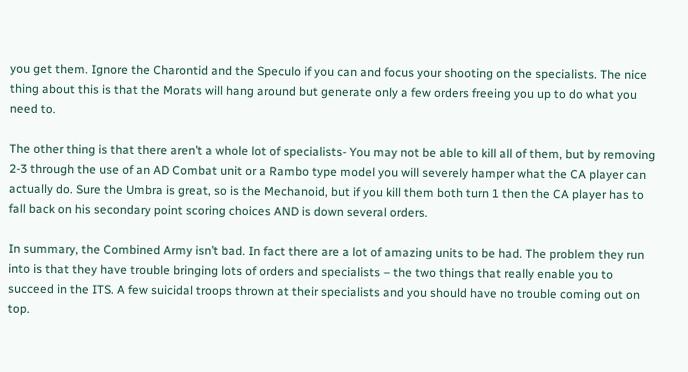you get them. Ignore the Charontid and the Speculo if you can and focus your shooting on the specialists. The nice thing about this is that the Morats will hang around but generate only a few orders freeing you up to do what you need to.

The other thing is that there aren’t a whole lot of specialists- You may not be able to kill all of them, but by removing 2-3 through the use of an AD Combat unit or a Rambo type model you will severely hamper what the CA player can actually do. Sure the Umbra is great, so is the Mechanoid, but if you kill them both turn 1 then the CA player has to fall back on his secondary point scoring choices AND is down several orders.

In summary, the Combined Army isn’t bad. In fact there are a lot of amazing units to be had. The problem they run into is that they have trouble bringing lots of orders and specialists – the two things that really enable you to succeed in the ITS. A few suicidal troops thrown at their specialists and you should have no trouble coming out on top.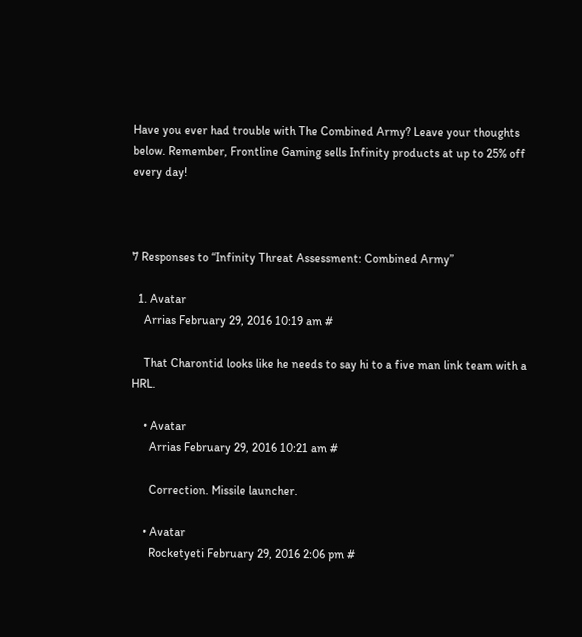Have you ever had trouble with The Combined Army? Leave your thoughts below. Remember, Frontline Gaming sells Infinity products at up to 25% off every day!



7 Responses to “Infinity Threat Assessment: Combined Army”

  1. Avatar
    Arrias February 29, 2016 10:19 am #

    That Charontid looks like he needs to say hi to a five man link team with a HRL.

    • Avatar
      Arrias February 29, 2016 10:21 am #

      Correction. Missile launcher.

    • Avatar
      Rocketyeti February 29, 2016 2:06 pm #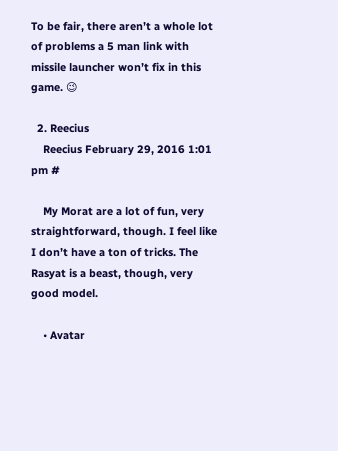To be fair, there aren’t a whole lot of problems a 5 man link with missile launcher won’t fix in this game. 😉

  2. Reecius
    Reecius February 29, 2016 1:01 pm #

    My Morat are a lot of fun, very straightforward, though. I feel like I don’t have a ton of tricks. The Rasyat is a beast, though, very good model.

    • Avatar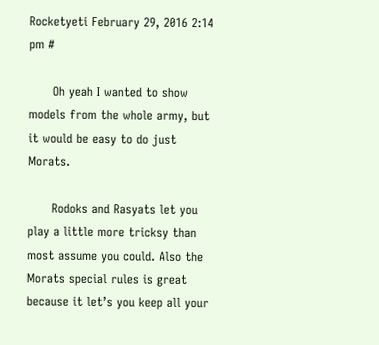Rocketyeti February 29, 2016 2:14 pm #

      Oh yeah I wanted to show models from the whole army, but it would be easy to do just Morats.

      Rodoks and Rasyats let you play a little more tricksy than most assume you could. Also the Morats special rules is great because it let’s you keep all your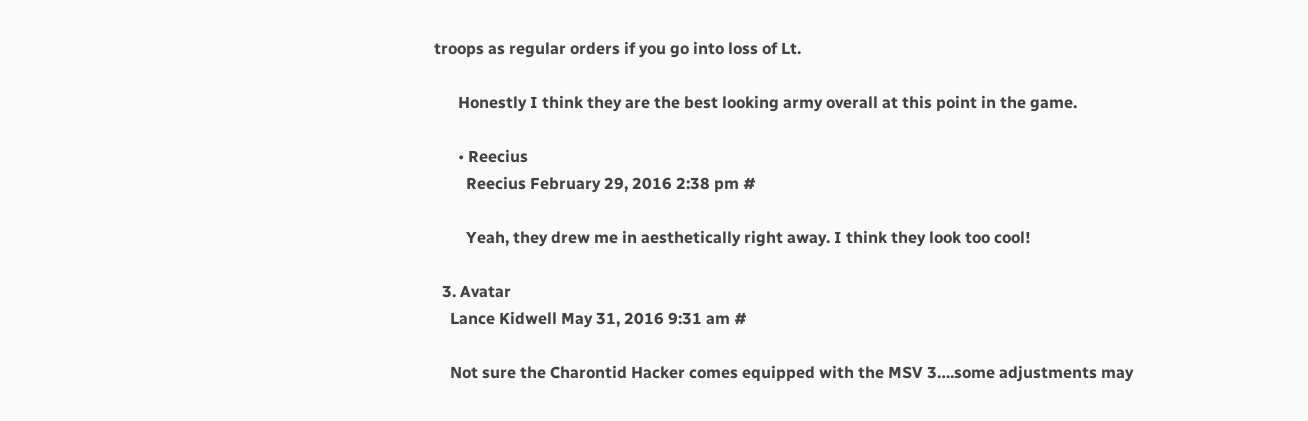troops as regular orders if you go into loss of Lt.

      Honestly I think they are the best looking army overall at this point in the game.

      • Reecius
        Reecius February 29, 2016 2:38 pm #

        Yeah, they drew me in aesthetically right away. I think they look too cool!

  3. Avatar
    Lance Kidwell May 31, 2016 9:31 am #

    Not sure the Charontid Hacker comes equipped with the MSV 3….some adjustments may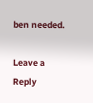ben needed.

Leave a Reply